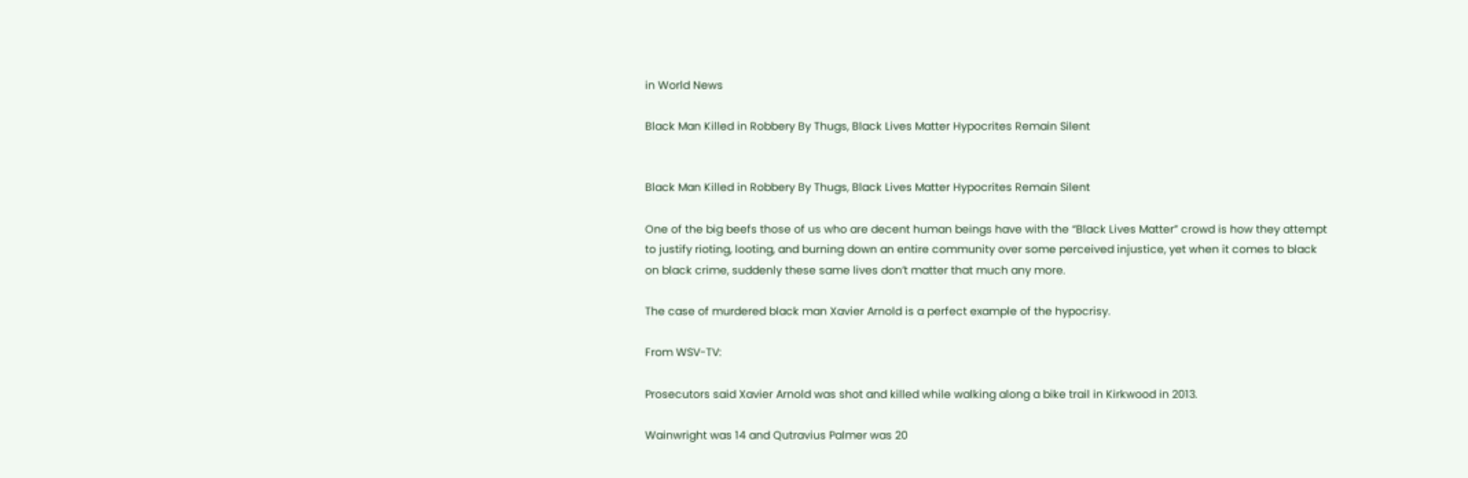in World News

Black Man Killed in Robbery By Thugs, Black Lives Matter Hypocrites Remain Silent


Black Man Killed in Robbery By Thugs, Black Lives Matter Hypocrites Remain Silent

One of the big beefs those of us who are decent human beings have with the “Black Lives Matter” crowd is how they attempt to justify rioting, looting, and burning down an entire community over some perceived injustice, yet when it comes to black on black crime, suddenly these same lives don’t matter that much any more.

The case of murdered black man Xavier Arnold is a perfect example of the hypocrisy.

From WSV-TV:

Prosecutors said Xavier Arnold was shot and killed while walking along a bike trail in Kirkwood in 2013.

Wainwright was 14 and Qutravius Palmer was 20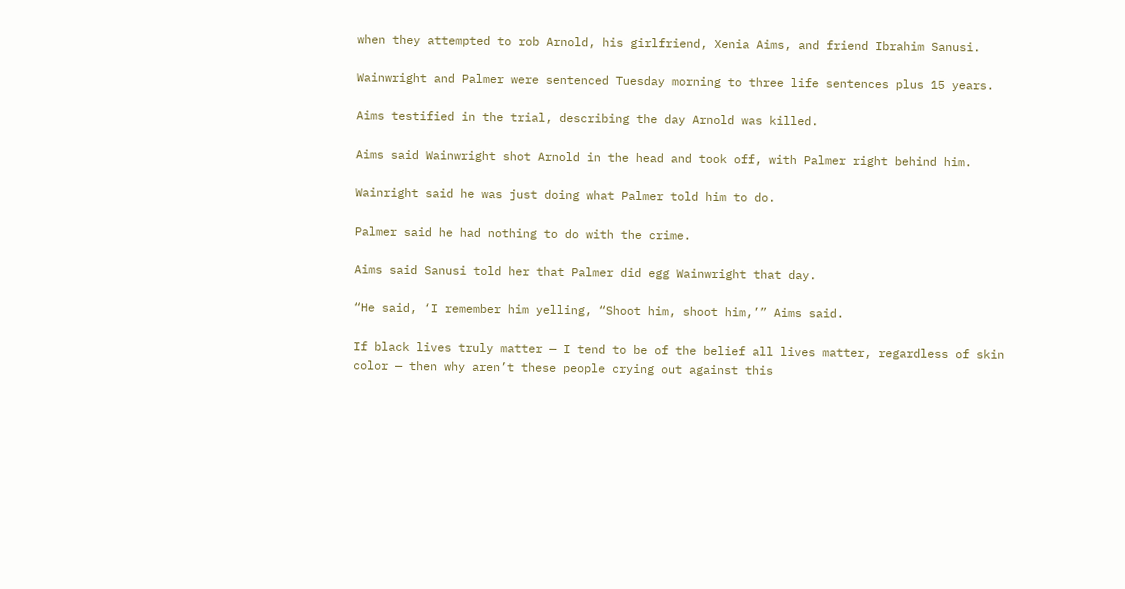when they attempted to rob Arnold, his girlfriend, Xenia Aims, and friend Ibrahim Sanusi.

Wainwright and Palmer were sentenced Tuesday morning to three life sentences plus 15 years.

Aims testified in the trial, describing the day Arnold was killed.

Aims said Wainwright shot Arnold in the head and took off, with Palmer right behind him.

Wainright said he was just doing what Palmer told him to do.

Palmer said he had nothing to do with the crime.

Aims said Sanusi told her that Palmer did egg Wainwright that day.

“He said, ‘I remember him yelling, “Shoot him, shoot him,’” Aims said.

If black lives truly matter — I tend to be of the belief all lives matter, regardless of skin color — then why aren’t these people crying out against this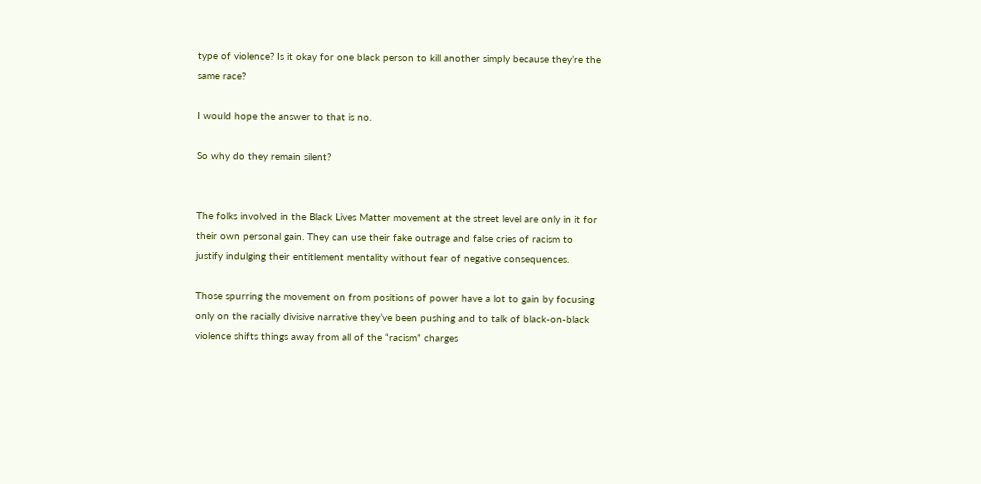type of violence? Is it okay for one black person to kill another simply because they’re the same race?

I would hope the answer to that is no.

So why do they remain silent?


The folks involved in the Black Lives Matter movement at the street level are only in it for their own personal gain. They can use their fake outrage and false cries of racism to justify indulging their entitlement mentality without fear of negative consequences.

Those spurring the movement on from positions of power have a lot to gain by focusing only on the racially divisive narrative they’ve been pushing and to talk of black-on-black violence shifts things away from all of the “racism” charges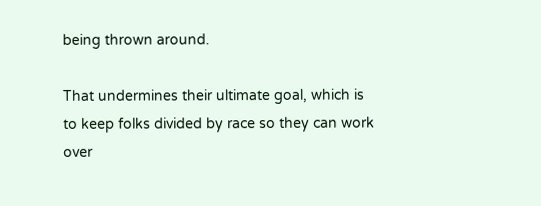being thrown around.

That undermines their ultimate goal, which is to keep folks divided by race so they can work over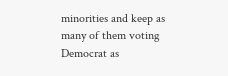minorities and keep as many of them voting Democrat as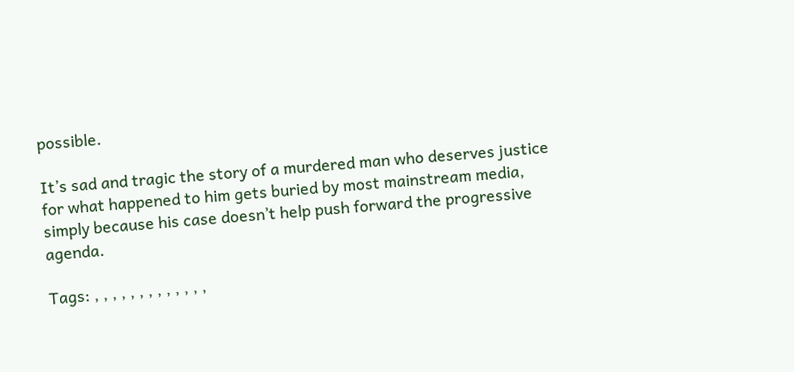possible.

It’s sad and tragic the story of a murdered man who deserves justice for what happened to him gets buried by most mainstream media, simply because his case doesn’t help push forward the progressive agenda.

Tags: , , , , , , , , , , , , ,